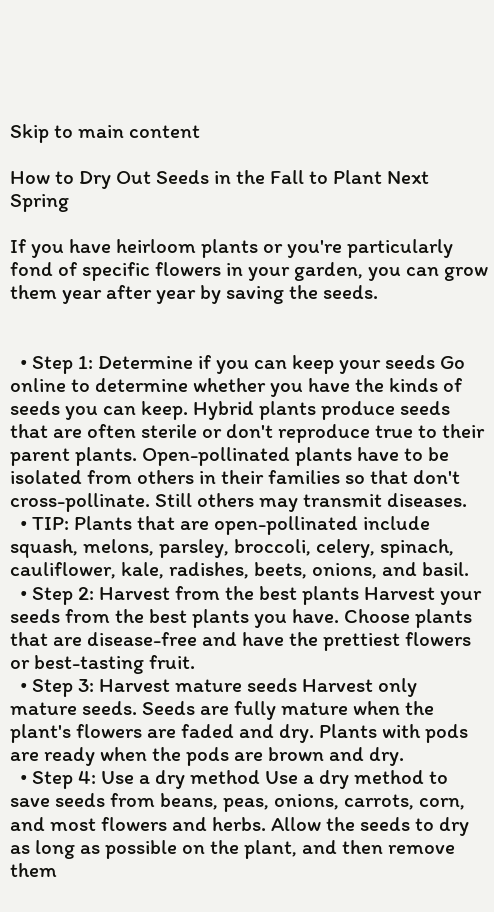Skip to main content

How to Dry Out Seeds in the Fall to Plant Next Spring

If you have heirloom plants or you're particularly fond of specific flowers in your garden, you can grow them year after year by saving the seeds.


  • Step 1: Determine if you can keep your seeds Go online to determine whether you have the kinds of seeds you can keep. Hybrid plants produce seeds that are often sterile or don't reproduce true to their parent plants. Open-pollinated plants have to be isolated from others in their families so that don't cross-pollinate. Still others may transmit diseases.
  • TIP: Plants that are open-pollinated include squash, melons, parsley, broccoli, celery, spinach, cauliflower, kale, radishes, beets, onions, and basil.
  • Step 2: Harvest from the best plants Harvest your seeds from the best plants you have. Choose plants that are disease-free and have the prettiest flowers or best-tasting fruit.
  • Step 3: Harvest mature seeds Harvest only mature seeds. Seeds are fully mature when the plant's flowers are faded and dry. Plants with pods are ready when the pods are brown and dry.
  • Step 4: Use a dry method Use a dry method to save seeds from beans, peas, onions, carrots, corn, and most flowers and herbs. Allow the seeds to dry as long as possible on the plant, and then remove them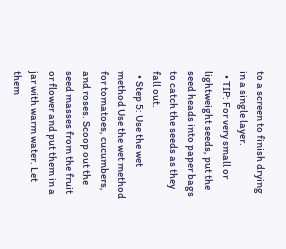to a screen to finish drying in a single layer.
  • TIP: For very small or lightweight seeds, put the seed heads into paper bags to catch the seeds as they fall out.
  • Step 5: Use the wet method Use the wet method for tomatoes, cucumbers, and roses. Scoop out the seed masses from the fruit or flower and put them in a jar with warm water. Let them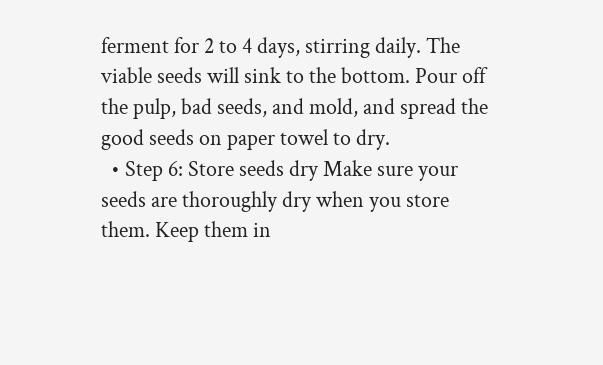ferment for 2 to 4 days, stirring daily. The viable seeds will sink to the bottom. Pour off the pulp, bad seeds, and mold, and spread the good seeds on paper towel to dry.
  • Step 6: Store seeds dry Make sure your seeds are thoroughly dry when you store them. Keep them in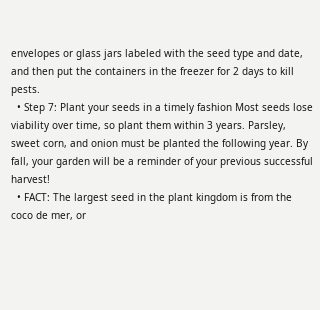envelopes or glass jars labeled with the seed type and date, and then put the containers in the freezer for 2 days to kill pests.
  • Step 7: Plant your seeds in a timely fashion Most seeds lose viability over time, so plant them within 3 years. Parsley, sweet corn, and onion must be planted the following year. By fall, your garden will be a reminder of your previous successful harvest!
  • FACT: The largest seed in the plant kingdom is from the coco de mer, or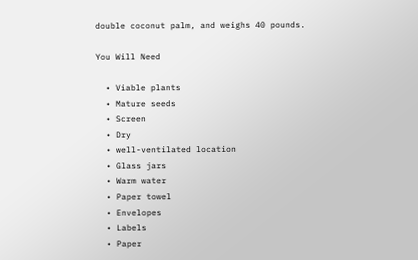double coconut palm, and weighs 40 pounds.

You Will Need

  • Viable plants
  • Mature seeds
  • Screen
  • Dry
  • well-ventilated location
  • Glass jars
  • Warm water
  • Paper towel
  • Envelopes
  • Labels
  • Paper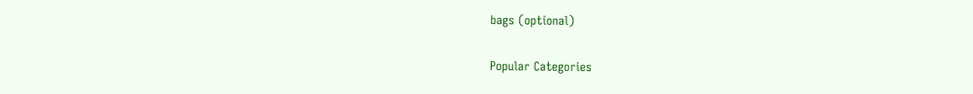bags (optional)

Popular Categories